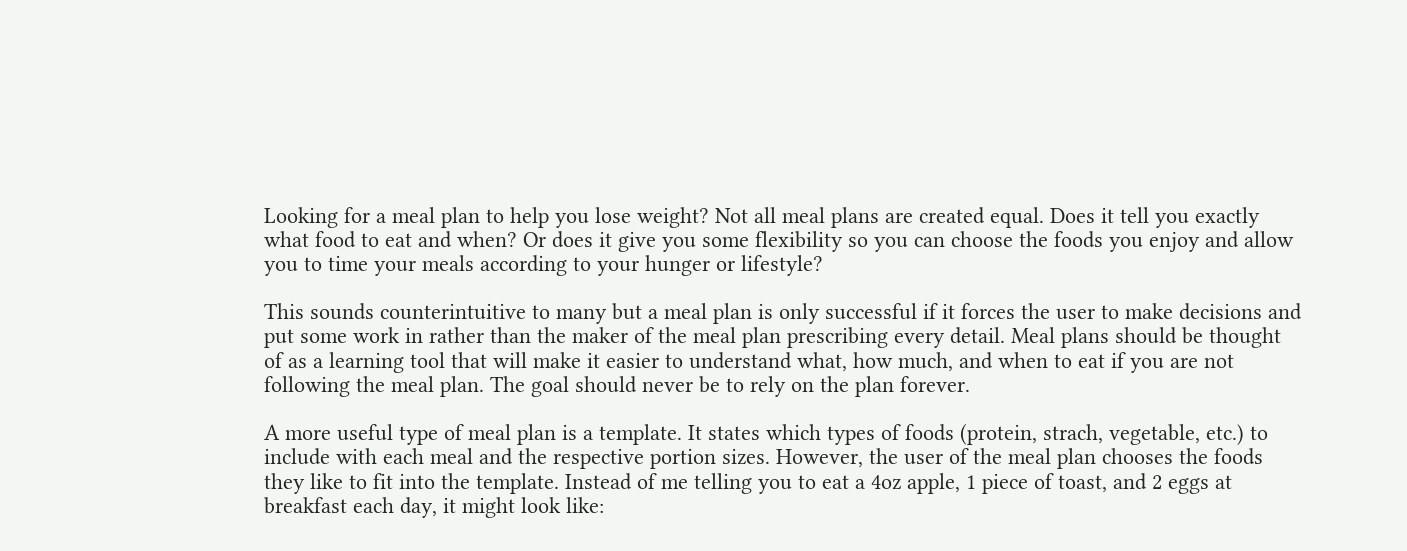Looking for a meal plan to help you lose weight? Not all meal plans are created equal. Does it tell you exactly what food to eat and when? Or does it give you some flexibility so you can choose the foods you enjoy and allow you to time your meals according to your hunger or lifestyle?

This sounds counterintuitive to many but a meal plan is only successful if it forces the user to make decisions and put some work in rather than the maker of the meal plan prescribing every detail. Meal plans should be thought of as a learning tool that will make it easier to understand what, how much, and when to eat if you are not following the meal plan. The goal should never be to rely on the plan forever.

A more useful type of meal plan is a template. It states which types of foods (protein, strach, vegetable, etc.) to include with each meal and the respective portion sizes. However, the user of the meal plan chooses the foods they like to fit into the template. Instead of me telling you to eat a 4oz apple, 1 piece of toast, and 2 eggs at breakfast each day, it might look like: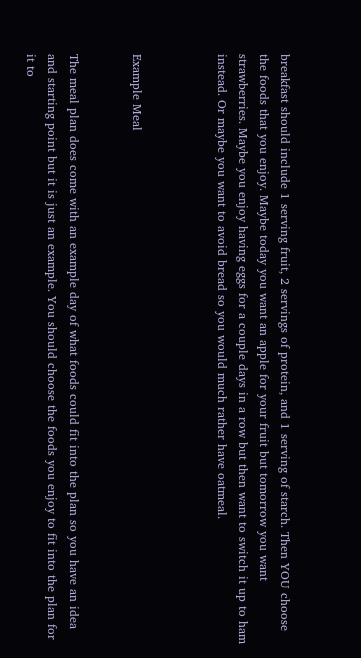breakfast should include 1 serving fruit, 2 servings of protein, and 1 serving of starch. Then YOU choose the foods that you enjoy. Maybe today you want an apple for your fruit but tomorrow you want strawberries. Maybe you enjoy having eggs for a couple days in a row but then want to switch it up to ham instead. Or maybe you want to avoid bread so you would much rather have oatmeal.



Example Meal


The meal plan does come with an example day of what foods could fit into the plan so you have an idea and starting point but it is just an example. You should choose the foods you enjoy to fit into the plan for it to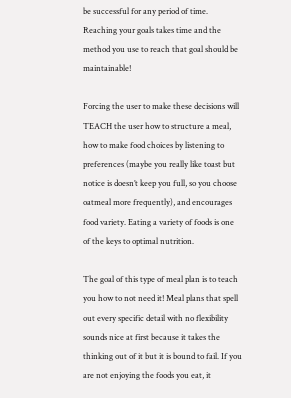be successful for any period of time. Reaching your goals takes time and the method you use to reach that goal should be maintainable!

Forcing the user to make these decisions will TEACH the user how to structure a meal, how to make food choices by listening to preferences (maybe you really like toast but notice is doesn’t keep you full, so you choose oatmeal more frequently), and encourages food variety. Eating a variety of foods is one of the keys to optimal nutrition.

The goal of this type of meal plan is to teach you how to not need it! Meal plans that spell out every specific detail with no flexibility sounds nice at first because it takes the thinking out of it but it is bound to fail. If you are not enjoying the foods you eat, it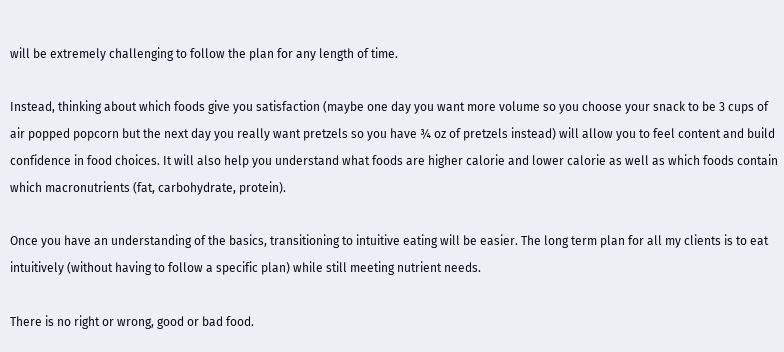will be extremely challenging to follow the plan for any length of time.

Instead, thinking about which foods give you satisfaction (maybe one day you want more volume so you choose your snack to be 3 cups of air popped popcorn but the next day you really want pretzels so you have ¾ oz of pretzels instead) will allow you to feel content and build confidence in food choices. It will also help you understand what foods are higher calorie and lower calorie as well as which foods contain which macronutrients (fat, carbohydrate, protein).

Once you have an understanding of the basics, transitioning to intuitive eating will be easier. The long term plan for all my clients is to eat intuitively (without having to follow a specific plan) while still meeting nutrient needs.

There is no right or wrong, good or bad food.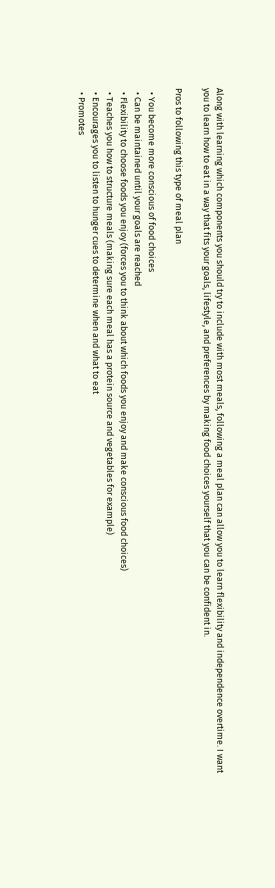Along with learning which components you should try to include with most meals, following a meal plan can allow you to learn flexibility and independence overtime. I want you to learn how to eat in a way that fits your goals, lifestyle, and preferences by making food choices yourself that you can be confident in.

Pros to following this type of meal plan

  • You become more conscious of food choices
  • Can be maintained until your goals are reached
  • Flexibility to choose foods you enjoy (forces you to think about which foods you enjoy and make conscious food choices)
  • Teaches you how to structure meals (making sure each meal has a protein source and vegetables for example)
  • Encourages you to listen to hunger cues to determine when and what to eat
  • Promotes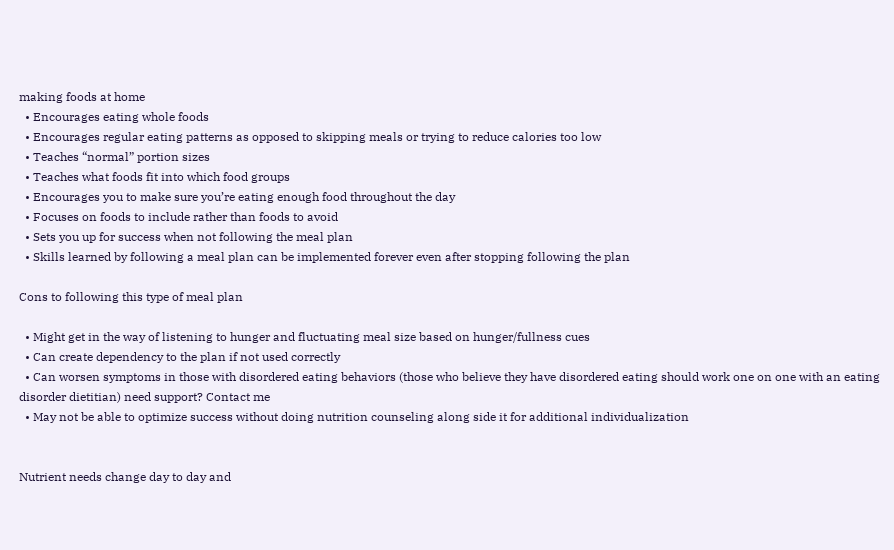making foods at home
  • Encourages eating whole foods
  • Encourages regular eating patterns as opposed to skipping meals or trying to reduce calories too low
  • Teaches “normal” portion sizes
  • Teaches what foods fit into which food groups
  • Encourages you to make sure you’re eating enough food throughout the day
  • Focuses on foods to include rather than foods to avoid
  • Sets you up for success when not following the meal plan
  • Skills learned by following a meal plan can be implemented forever even after stopping following the plan

Cons to following this type of meal plan

  • Might get in the way of listening to hunger and fluctuating meal size based on hunger/fullness cues
  • Can create dependency to the plan if not used correctly
  • Can worsen symptoms in those with disordered eating behaviors (those who believe they have disordered eating should work one on one with an eating disorder dietitian) need support? Contact me
  • May not be able to optimize success without doing nutrition counseling along side it for additional individualization


Nutrient needs change day to day and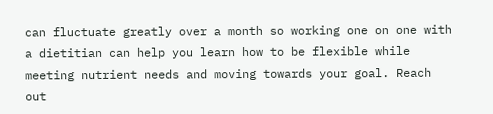can fluctuate greatly over a month so working one on one with a dietitian can help you learn how to be flexible while meeting nutrient needs and moving towards your goal. Reach out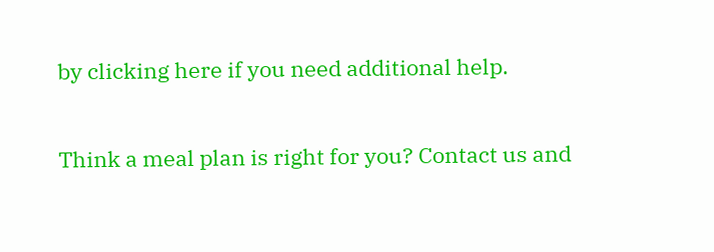by clicking here if you need additional help.

Think a meal plan is right for you? Contact us and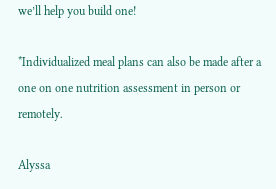we’ll help you build one!

*Individualized meal plans can also be made after a one on one nutrition assessment in person or remotely.

Alyssa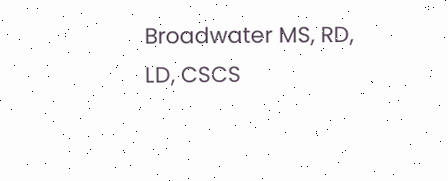Broadwater MS, RD, LD, CSCS